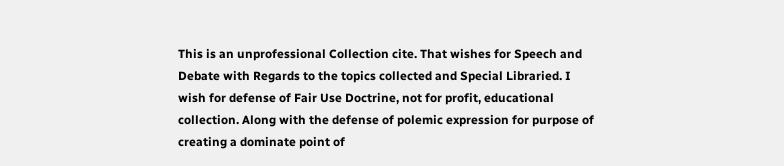This is an unprofessional Collection cite. That wishes for Speech and Debate with Regards to the topics collected and Special Libraried. I wish for defense of Fair Use Doctrine, not for profit, educational collection. Along with the defense of polemic expression for purpose of creating a dominate point of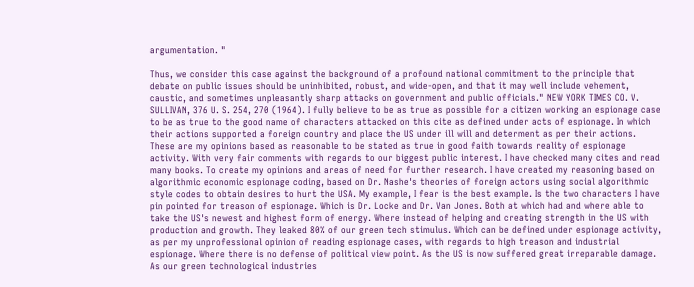argumentation. "

Thus, we consider this case against the background of a profound national commitment to the principle that debate on public issues should be uninhibited, robust, and wide-open, and that it may well include vehement, caustic, and sometimes unpleasantly sharp attacks on government and public officials." NEW YORK TIMES CO. V. SULLIVAN, 376 U. S. 254, 270 (1964). I fully believe to be as true as possible for a citizen working an espionage case to be as true to the good name of characters attacked on this cite as defined under acts of espionage. In which their actions supported a foreign country and place the US under ill will and determent as per their actions. These are my opinions based as reasonable to be stated as true in good faith towards reality of espionage activity. With very fair comments with regards to our biggest public interest. I have checked many cites and read many books. To create my opinions and areas of need for further research. I have created my reasoning based on algorithmic economic espionage coding, based on Dr. Nashe's theories of foreign actors using social algorithmic style codes to obtain desires to hurt the USA. My example, I fear is the best example. Is the two characters I have pin pointed for treason of espionage. Which is Dr. Locke and Dr. Van Jones. Both at which had and where able to take the US's newest and highest form of energy. Where instead of helping and creating strength in the US with production and growth. They leaked 80% of our green tech stimulus. Which can be defined under espionage activity, as per my unprofessional opinion of reading espionage cases, with regards to high treason and industrial espionage. Where there is no defense of political view point. As the US is now suffered great irreparable damage. As our green technological industries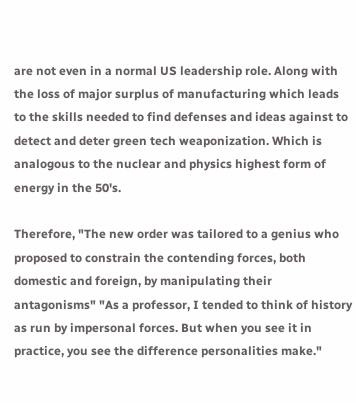are not even in a normal US leadership role. Along with the loss of major surplus of manufacturing which leads to the skills needed to find defenses and ideas against to detect and deter green tech weaponization. Which is analogous to the nuclear and physics highest form of energy in the 50's.

Therefore, "The new order was tailored to a genius who proposed to constrain the contending forces, both domestic and foreign, by manipulating their antagonisms" "As a professor, I tended to think of history as run by impersonal forces. But when you see it in practice, you see the difference personalities make."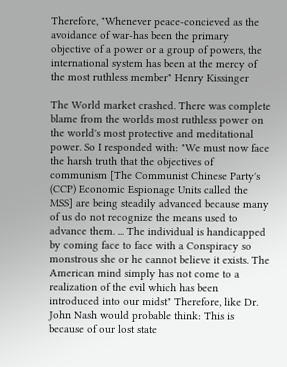Therefore, "Whenever peace-concieved as the avoidance of war-has been the primary objective of a power or a group of powers, the international system has been at the mercy of the most ruthless member" Henry Kissinger

The World market crashed. There was complete blame from the worlds most ruthless power on the world's most protective and meditational power. So I responded with: "We must now face the harsh truth that the objectives of communism [The Communist Chinese Party's (CCP) Economic Espionage Units called the MSS] are being steadily advanced because many of us do not recognize the means used to advance them. ... The individual is handicapped by coming face to face with a Conspiracy so monstrous she or he cannot believe it exists. The American mind simply has not come to a realization of the evil which has been introduced into our midst" Therefore, like Dr. John Nash would probable think: This is because of our lost state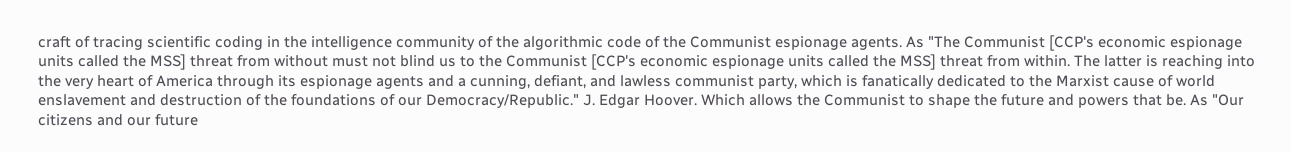craft of tracing scientific coding in the intelligence community of the algorithmic code of the Communist espionage agents. As "The Communist [CCP's economic espionage units called the MSS] threat from without must not blind us to the Communist [CCP's economic espionage units called the MSS] threat from within. The latter is reaching into the very heart of America through its espionage agents and a cunning, defiant, and lawless communist party, which is fanatically dedicated to the Marxist cause of world enslavement and destruction of the foundations of our Democracy/Republic." J. Edgar Hoover. Which allows the Communist to shape the future and powers that be. As "Our citizens and our future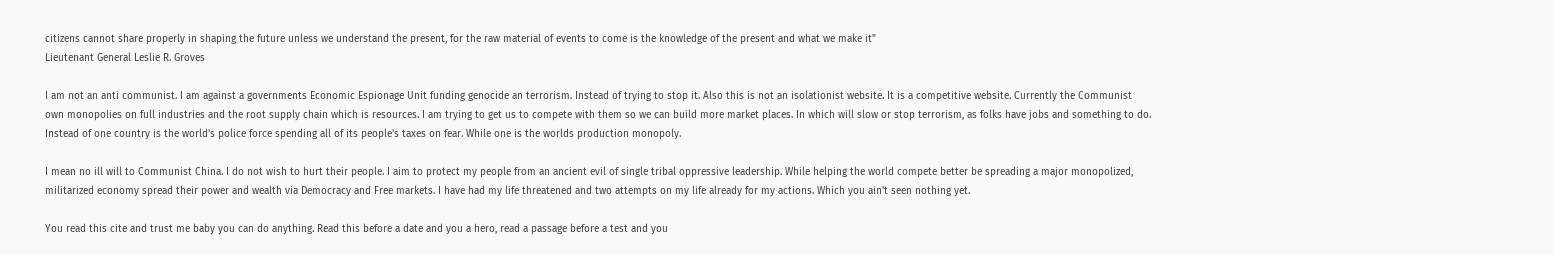citizens cannot share properly in shaping the future unless we understand the present, for the raw material of events to come is the knowledge of the present and what we make it"
Lieutenant General Leslie R. Groves

I am not an anti communist. I am against a governments Economic Espionage Unit funding genocide an terrorism. Instead of trying to stop it. Also this is not an isolationist website. It is a competitive website. Currently the Communist own monopolies on full industries and the root supply chain which is resources. I am trying to get us to compete with them so we can build more market places. In which will slow or stop terrorism, as folks have jobs and something to do. Instead of one country is the world's police force spending all of its people's taxes on fear. While one is the worlds production monopoly.

I mean no ill will to Communist China. I do not wish to hurt their people. I aim to protect my people from an ancient evil of single tribal oppressive leadership. While helping the world compete better be spreading a major monopolized, militarized economy spread their power and wealth via Democracy and Free markets. I have had my life threatened and two attempts on my life already for my actions. Which you ain't seen nothing yet.

You read this cite and trust me baby you can do anything. Read this before a date and you a hero, read a passage before a test and you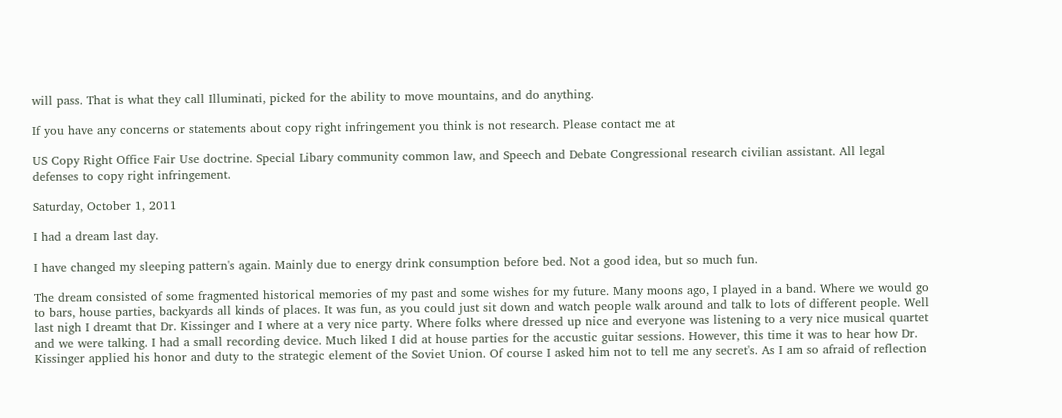will pass. That is what they call Illuminati, picked for the ability to move mountains, and do anything.

If you have any concerns or statements about copy right infringement you think is not research. Please contact me at

US Copy Right Office Fair Use doctrine. Special Libary community common law, and Speech and Debate Congressional research civilian assistant. All legal defenses to copy right infringement.

Saturday, October 1, 2011

I had a dream last day.

I have changed my sleeping pattern's again. Mainly due to energy drink consumption before bed. Not a good idea, but so much fun.

The dream consisted of some fragmented historical memories of my past and some wishes for my future. Many moons ago, I played in a band. Where we would go to bars, house parties, backyards all kinds of places. It was fun, as you could just sit down and watch people walk around and talk to lots of different people. Well last nigh I dreamt that Dr. Kissinger and I where at a very nice party. Where folks where dressed up nice and everyone was listening to a very nice musical quartet and we were talking. I had a small recording device. Much liked I did at house parties for the accustic guitar sessions. However, this time it was to hear how Dr. Kissinger applied his honor and duty to the strategic element of the Soviet Union. Of course I asked him not to tell me any secret's. As I am so afraid of reflection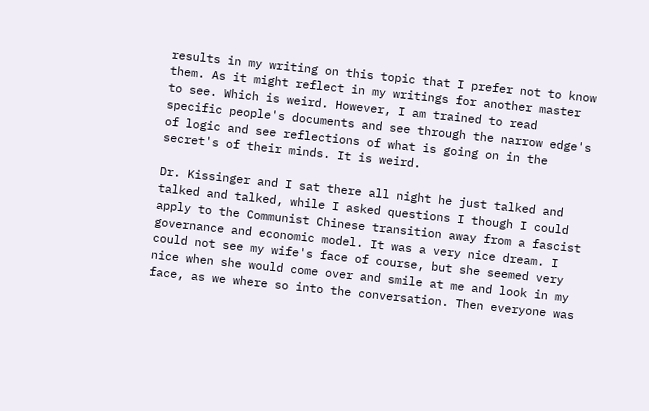results in my writing on this topic that I prefer not to know them. As it might reflect in my writings for another master to see. Which is weird. However, I am trained to read specific people's documents and see through the narrow edge's of logic and see reflections of what is going on in the secret's of their minds. It is weird.

Dr. Kissinger and I sat there all night he just talked and talked and talked, while I asked questions I though I could apply to the Communist Chinese transition away from a fascist governance and economic model. It was a very nice dream. I could not see my wife's face of course, but she seemed very nice when she would come over and smile at me and look in my face, as we where so into the conversation. Then everyone was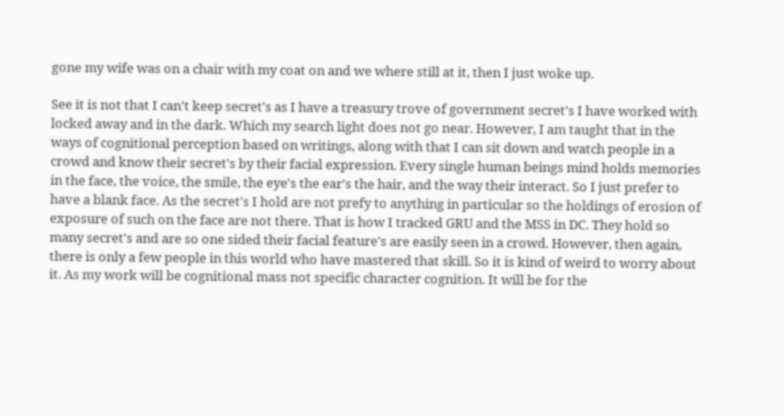gone my wife was on a chair with my coat on and we where still at it, then I just woke up.

See it is not that I can't keep secret's as I have a treasury trove of government secret's I have worked with locked away and in the dark. Which my search light does not go near. However, I am taught that in the ways of cognitional perception based on writings, along with that I can sit down and watch people in a crowd and know their secret's by their facial expression. Every single human beings mind holds memories in the face, the voice, the smile, the eye's the ear's the hair, and the way their interact. So I just prefer to have a blank face. As the secret's I hold are not prefy to anything in particular so the holdings of erosion of exposure of such on the face are not there. That is how I tracked GRU and the MSS in DC. They hold so many secret's and are so one sided their facial feature's are easily seen in a crowd. However, then again, there is only a few people in this world who have mastered that skill. So it is kind of weird to worry about it. As my work will be cognitional mass not specific character cognition. It will be for the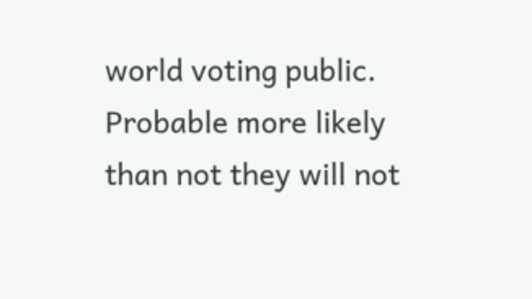world voting public. Probable more likely than not they will not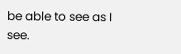be able to see as I see.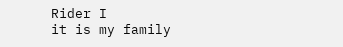Rider I
it is my family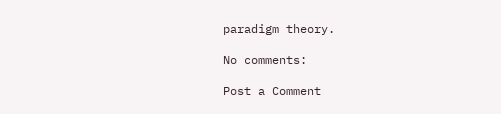paradigm theory.

No comments:

Post a Comment